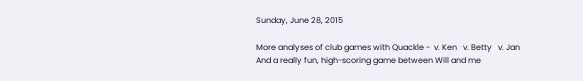Sunday, June 28, 2015

More analyses of club games with Quackle -  v. Ken   v. Betty   v. Jan
And a really fun, high-scoring game between Will and me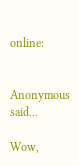online:


Anonymous said...

Wow,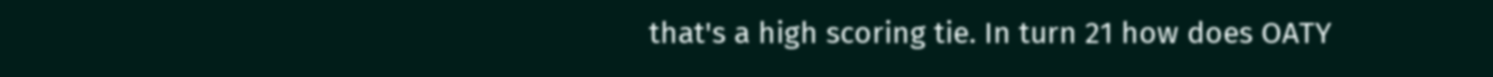that's a high scoring tie. In turn 21 how does OATY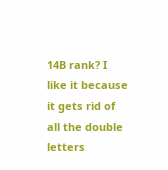14B rank? I like it because it gets rid of all the double letters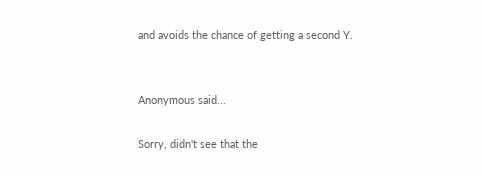and avoids the chance of getting a second Y.


Anonymous said...

Sorry, didn't see that the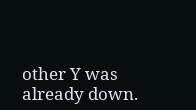other Y was already down.